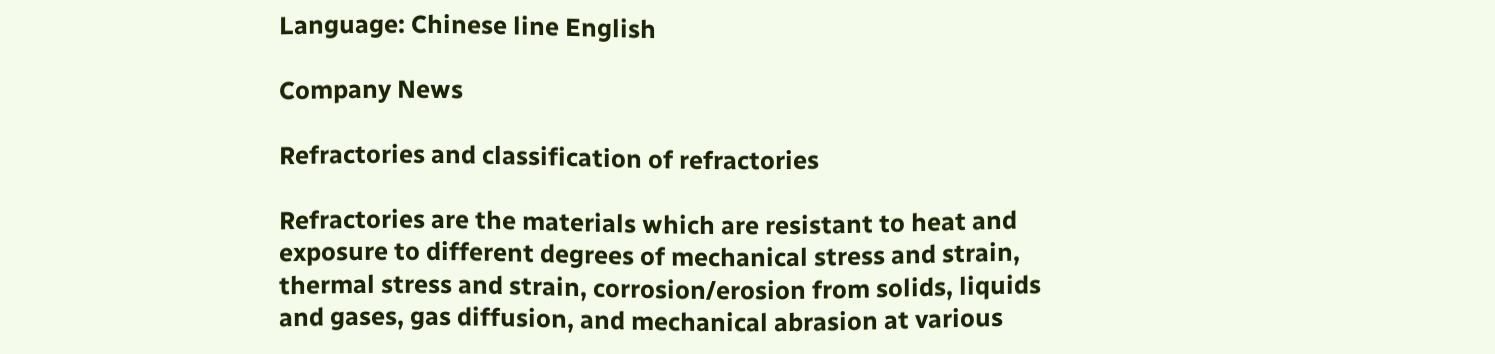Language: Chinese line English

Company News

Refractories and classification of refractories

Refractories are the materials which are resistant to heat and exposure to different degrees of mechanical stress and strain, thermal stress and strain, corrosion/erosion from solids, liquids and gases, gas diffusion, and mechanical abrasion at various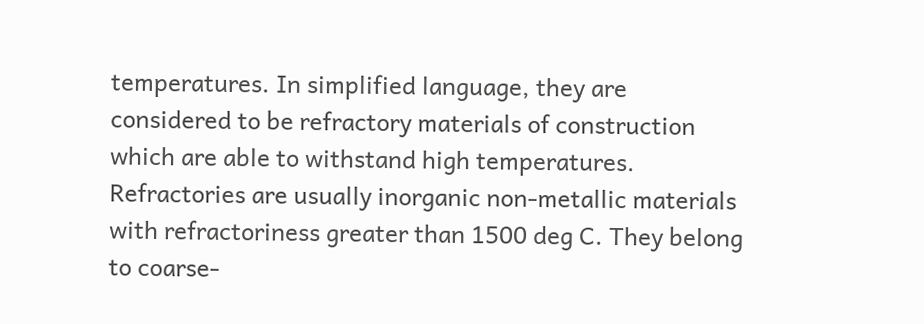temperatures. In simplified language, they are considered to be refractory materials of construction which are able to withstand high temperatures. Refractories are usually inorganic non-metallic materials with refractoriness greater than 1500 deg C. They belong to coarse-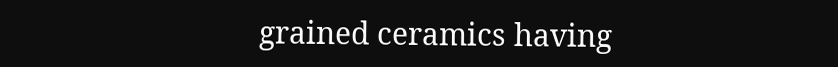grained ceramics having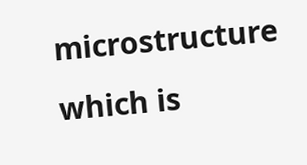microstructure which is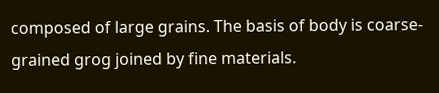composed of large grains. The basis of body is coarse-grained grog joined by fine materials.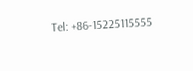Tel: +86-15225115555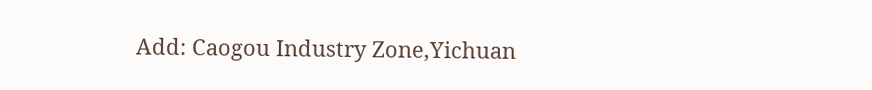Add: Caogou Industry Zone,Yichuan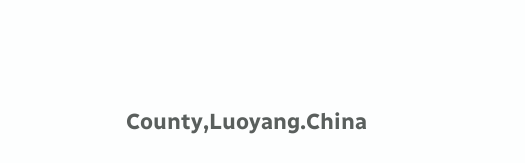County,Luoyang.China